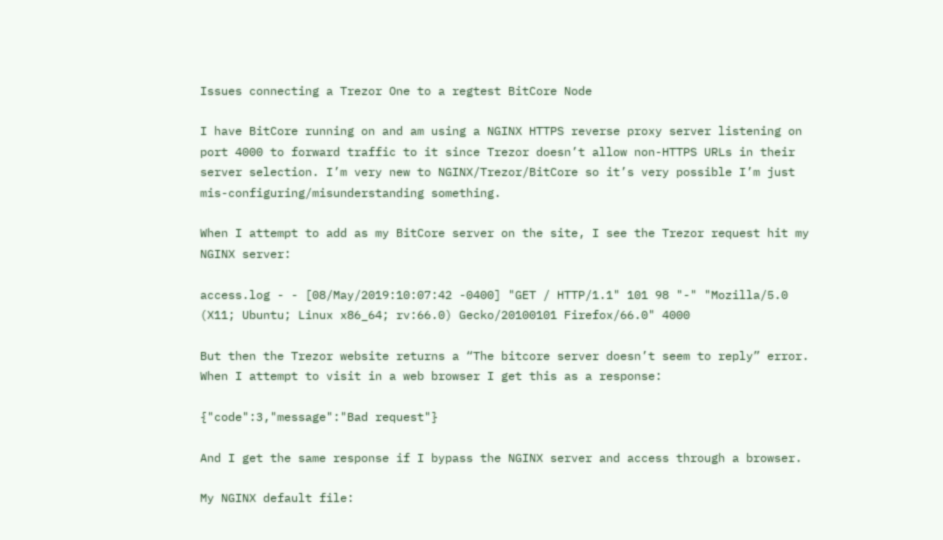Issues connecting a Trezor One to a regtest BitCore Node

I have BitCore running on and am using a NGINX HTTPS reverse proxy server listening on port 4000 to forward traffic to it since Trezor doesn’t allow non-HTTPS URLs in their server selection. I’m very new to NGINX/Trezor/BitCore so it’s very possible I’m just mis-configuring/misunderstanding something.

When I attempt to add as my BitCore server on the site, I see the Trezor request hit my NGINX server:

access.log - - [08/May/2019:10:07:42 -0400] "GET / HTTP/1.1" 101 98 "-" "Mozilla/5.0 (X11; Ubuntu; Linux x86_64; rv:66.0) Gecko/20100101 Firefox/66.0" 4000

But then the Trezor website returns a “The bitcore server doesn’t seem to reply” error. When I attempt to visit in a web browser I get this as a response:

{"code":3,"message":"Bad request"}

And I get the same response if I bypass the NGINX server and access through a browser.

My NGINX default file: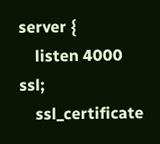server {
    listen 4000 ssl;
    ssl_certificate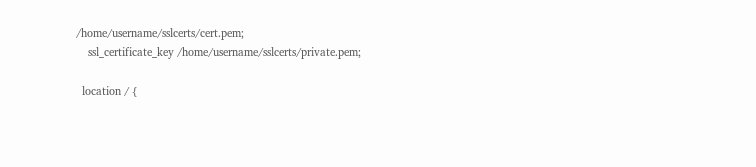/home/username/sslcerts/cert.pem;
    ssl_certificate_key /home/username/sslcerts/private.pem;

  location / {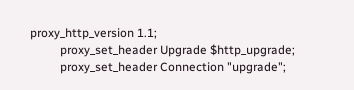proxy_http_version 1.1;
          proxy_set_header Upgrade $http_upgrade;
          proxy_set_header Connection "upgrade";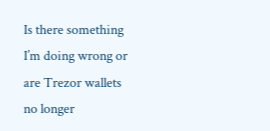Is there something I’m doing wrong or are Trezor wallets no longer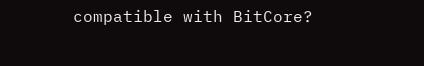compatible with BitCore?